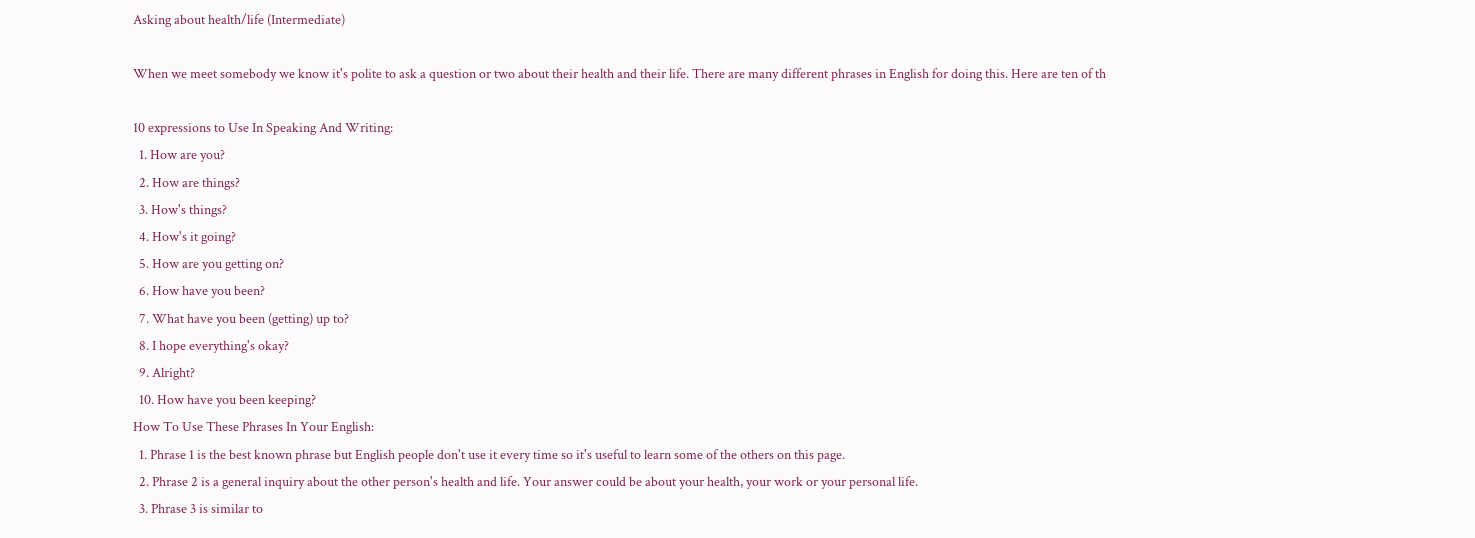Asking about health/life (Intermediate)

When we meet somebody we know it's polite to ask a question or two about their health and their life. There are many different phrases in English for doing this. Here are ten of th

10 expressions to Use In Speaking And Writing:
  1. How are you?
  2. How are things?
  3. How's things?
  4. How's it going?
  5. How are you getting on?
  6. How have you been?
  7. What have you been (getting) up to?
  8. I hope everything's okay?
  9. Alright?
  10. How have you been keeping?
How To Use These Phrases In Your English:
  1. Phrase 1 is the best known phrase but English people don't use it every time so it's useful to learn some of the others on this page.
  2. Phrase 2 is a general inquiry about the other person's health and life. Your answer could be about your health, your work or your personal life.
  3. Phrase 3 is similar to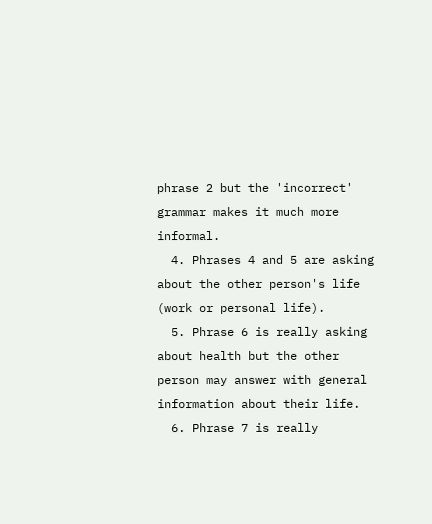phrase 2 but the 'incorrect' grammar makes it much more informal.
  4. Phrases 4 and 5 are asking about the other person's life (work or personal life).
  5. Phrase 6 is really asking about health but the other person may answer with general information about their life.
  6. Phrase 7 is really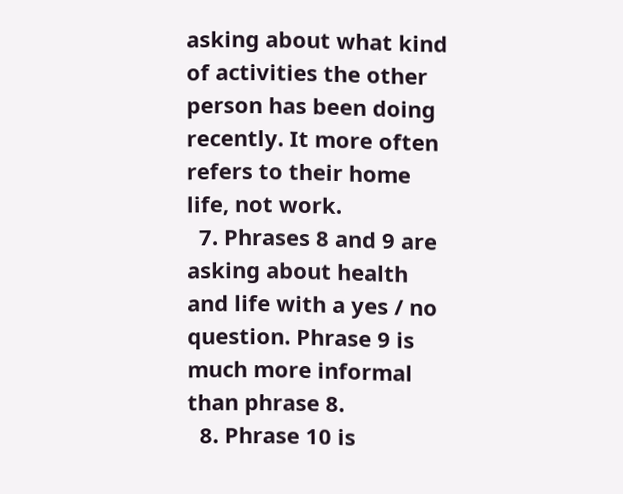asking about what kind of activities the other person has been doing recently. It more often refers to their home life, not work.
  7. Phrases 8 and 9 are asking about health and life with a yes / no question. Phrase 9 is much more informal than phrase 8.
  8. Phrase 10 is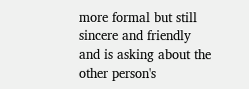more formal but still sincere and friendly and is asking about the other person's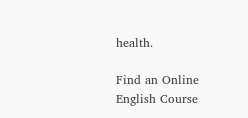health.

Find an Online English Course